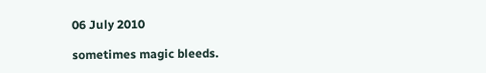06 July 2010

sometimes magic bleeds.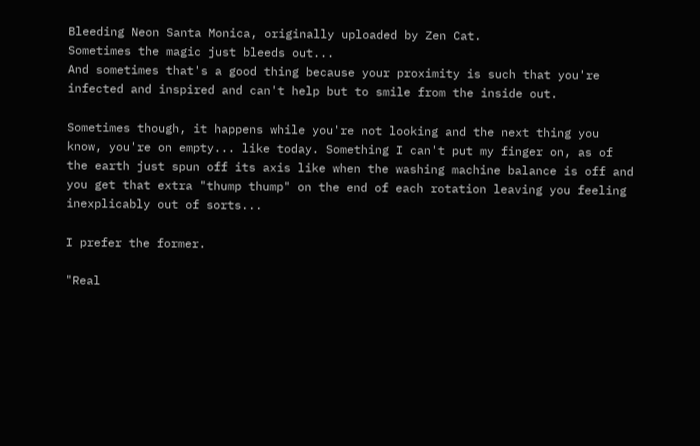Bleeding Neon Santa Monica, originally uploaded by Zen Cat.
Sometimes the magic just bleeds out...
And sometimes that's a good thing because your proximity is such that you're infected and inspired and can't help but to smile from the inside out.

Sometimes though, it happens while you're not looking and the next thing you know, you're on empty... like today. Something I can't put my finger on, as of the earth just spun off its axis like when the washing machine balance is off and you get that extra "thump thump" on the end of each rotation leaving you feeling inexplicably out of sorts...

I prefer the former.

"Real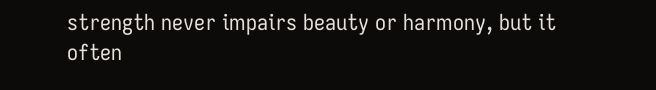strength never impairs beauty or harmony, but it often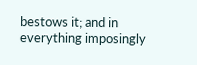bestows it; and in everything imposingly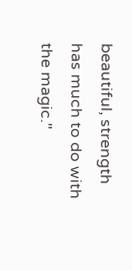beautiful, strength has much to do with the magic."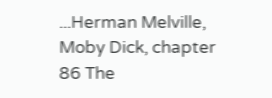...Herman Melville, Moby Dick, chapter 86 The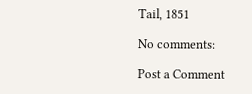Tail, 1851

No comments:

Post a Comment